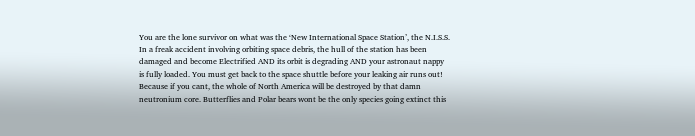You are the lone survivor on what was the ‘New International Space Station’, the N.I.S.S. In a freak accident involving orbiting space debris, the hull of the station has been damaged and become Electrified AND its orbit is degrading AND your astronaut nappy is fully loaded. You must get back to the space shuttle before your leaking air runs out! Because if you cant, the whole of North America will be destroyed by that damn neutronium core. Butterflies and Polar bears wont be the only species going extinct this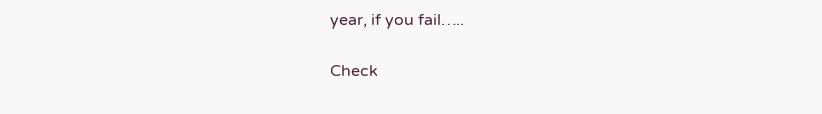year, if you fail…..

Check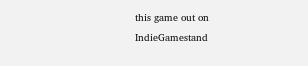this game out on IndieGamestand